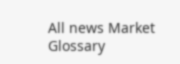All news Market Glossary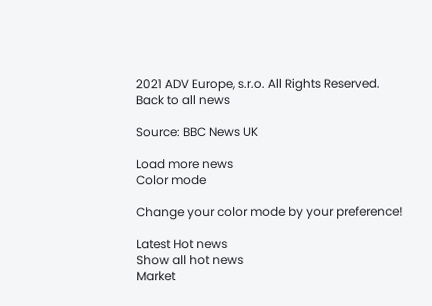2021 ADV Europe, s.r.o. All Rights Reserved.
Back to all news

Source: BBC News UK

Load more news
Color mode

Change your color mode by your preference!

Latest Hot news
Show all hot news
Market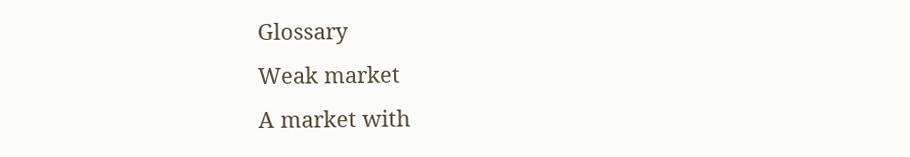Glossary
Weak market
A market with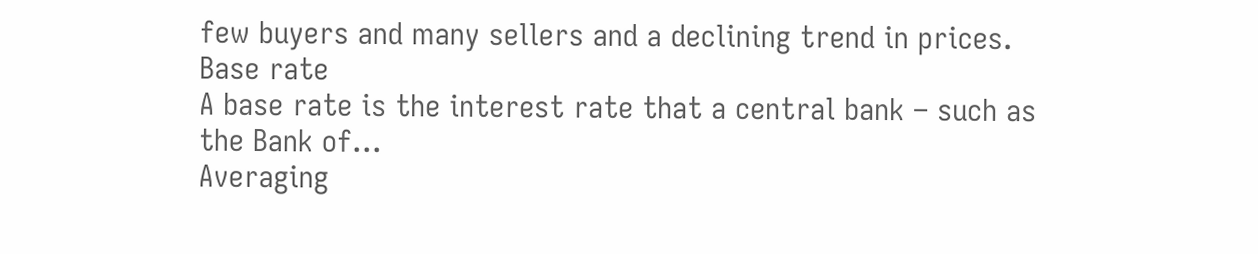few buyers and many sellers and a declining trend in prices.
Base rate
A base rate is the interest rate that a central bank – such as the Bank of…
Averaging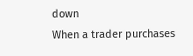down
When a trader purchases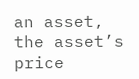an asset, the asset’s price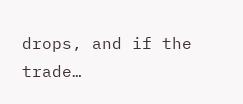drops, and if the trade…